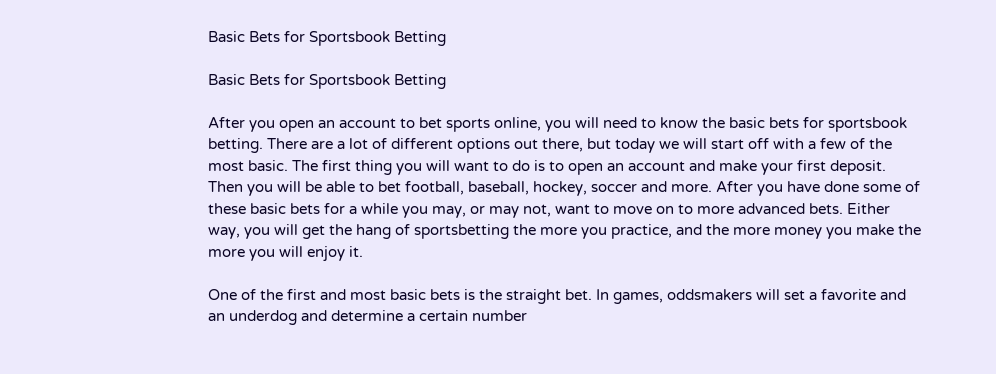Basic Bets for Sportsbook Betting

Basic Bets for Sportsbook Betting

After you open an account to bet sports online, you will need to know the basic bets for sportsbook betting. There are a lot of different options out there, but today we will start off with a few of the most basic. The first thing you will want to do is to open an account and make your first deposit. Then you will be able to bet football, baseball, hockey, soccer and more. After you have done some of these basic bets for a while you may, or may not, want to move on to more advanced bets. Either way, you will get the hang of sportsbetting the more you practice, and the more money you make the more you will enjoy it.

One of the first and most basic bets is the straight bet. In games, oddsmakers will set a favorite and an underdog and determine a certain number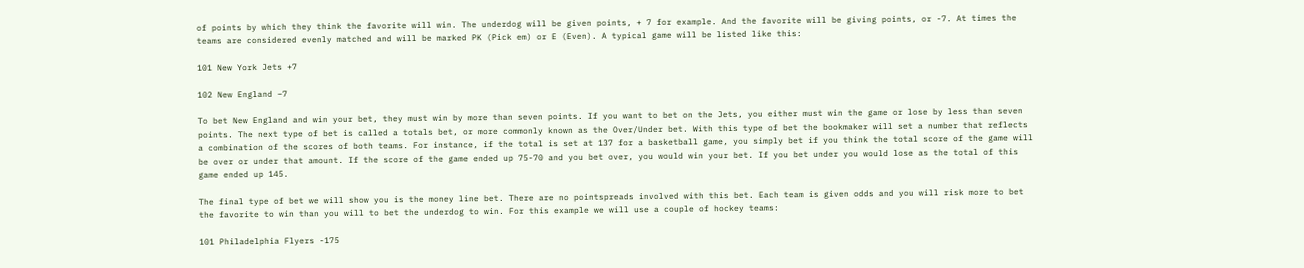of points by which they think the favorite will win. The underdog will be given points, + 7 for example. And the favorite will be giving points, or -7. At times the teams are considered evenly matched and will be marked PK (Pick em) or E (Even). A typical game will be listed like this:

101 New York Jets +7

102 New England –7

To bet New England and win your bet, they must win by more than seven points. If you want to bet on the Jets, you either must win the game or lose by less than seven points. The next type of bet is called a totals bet, or more commonly known as the Over/Under bet. With this type of bet the bookmaker will set a number that reflects a combination of the scores of both teams. For instance, if the total is set at 137 for a basketball game, you simply bet if you think the total score of the game will be over or under that amount. If the score of the game ended up 75-70 and you bet over, you would win your bet. If you bet under you would lose as the total of this game ended up 145.

The final type of bet we will show you is the money line bet. There are no pointspreads involved with this bet. Each team is given odds and you will risk more to bet the favorite to win than you will to bet the underdog to win. For this example we will use a couple of hockey teams:

101 Philadelphia Flyers -175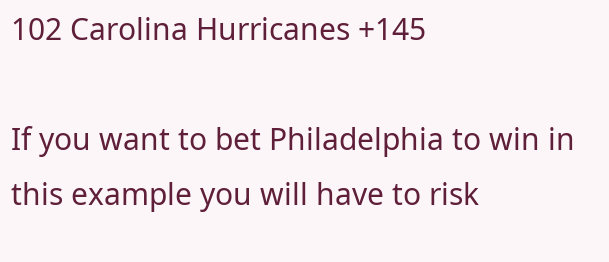102 Carolina Hurricanes +145

If you want to bet Philadelphia to win in this example you will have to risk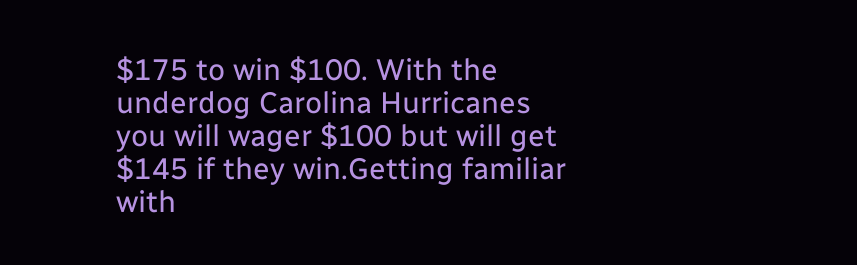$175 to win $100. With the underdog Carolina Hurricanes you will wager $100 but will get $145 if they win.Getting familiar with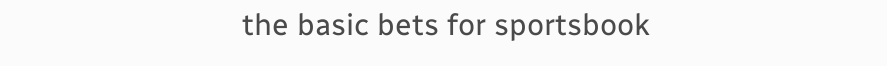the basic bets for sportsbook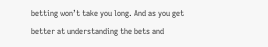betting won’t take you long. And as you get better at understanding the bets and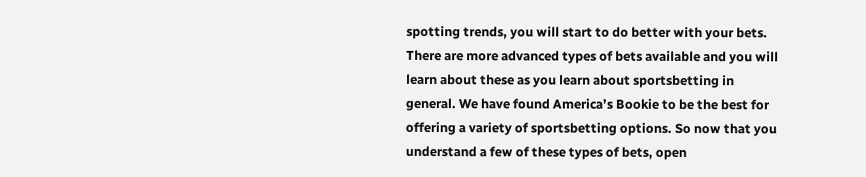spotting trends, you will start to do better with your bets. There are more advanced types of bets available and you will learn about these as you learn about sportsbetting in general. We have found America’s Bookie to be the best for offering a variety of sportsbetting options. So now that you understand a few of these types of bets, open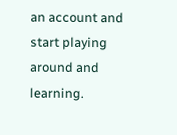an account and start playing around and learning.